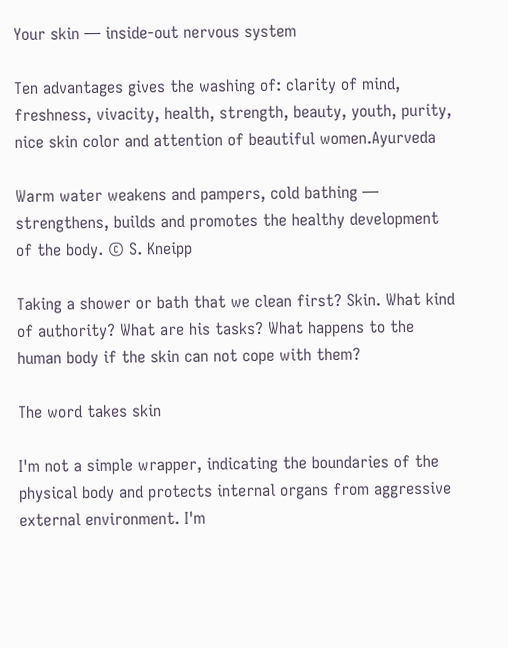Your skin — inside-out nervous system

Ten advantages gives the washing of: clarity of mind, freshness, vivacity, health, strength, beauty, youth, purity, nice skin color and attention of beautiful women.Ayurveda

Warm water weakens and pampers, cold bathing — strengthens, builds and promotes the healthy development of the body. © S. Kneipp

Taking a shower or bath that we clean first? Skin. What kind of authority? What are his tasks? What happens to the human body if the skin can not cope with them?

The word takes skin

I'm not a simple wrapper, indicating the boundaries of the physical body and protects internal organs from aggressive external environment. I'm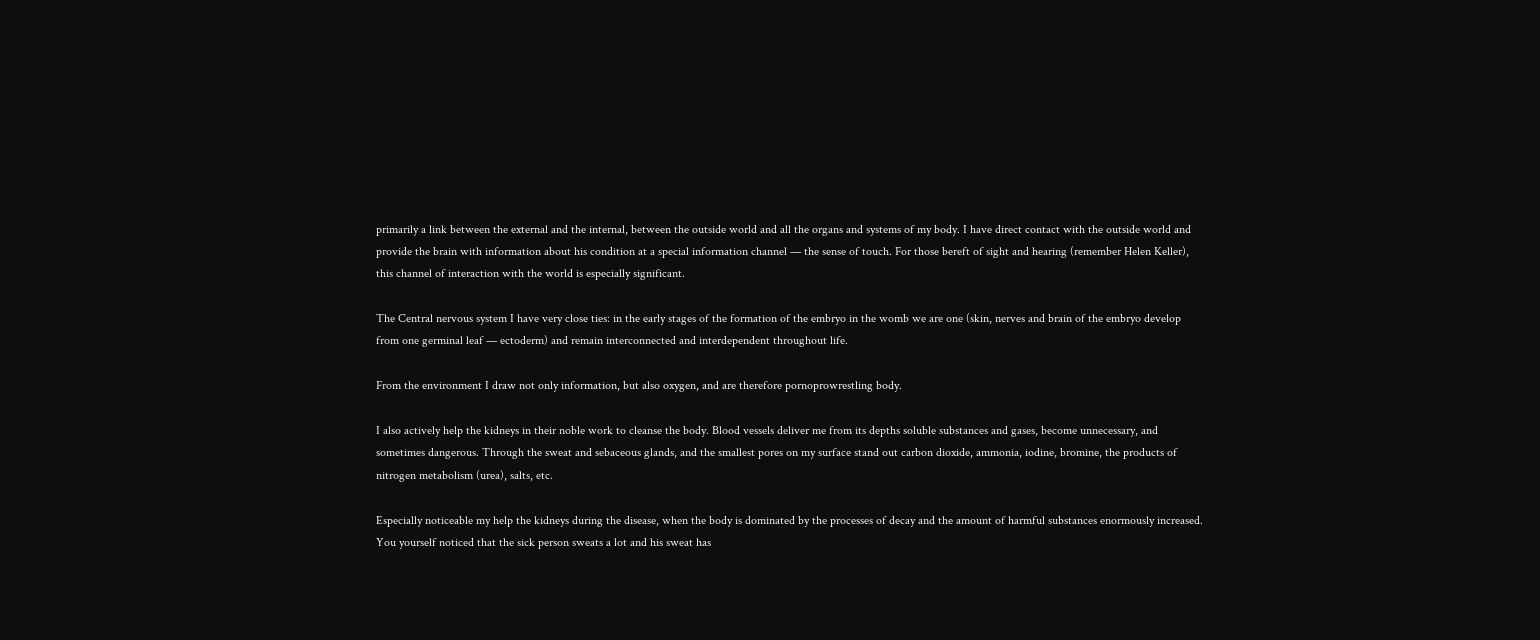primarily a link between the external and the internal, between the outside world and all the organs and systems of my body. I have direct contact with the outside world and provide the brain with information about his condition at a special information channel — the sense of touch. For those bereft of sight and hearing (remember Helen Keller), this channel of interaction with the world is especially significant.

The Central nervous system I have very close ties: in the early stages of the formation of the embryo in the womb we are one (skin, nerves and brain of the embryo develop from one germinal leaf — ectoderm) and remain interconnected and interdependent throughout life.

From the environment I draw not only information, but also oxygen, and are therefore pornoprowrestling body.

I also actively help the kidneys in their noble work to cleanse the body. Blood vessels deliver me from its depths soluble substances and gases, become unnecessary, and sometimes dangerous. Through the sweat and sebaceous glands, and the smallest pores on my surface stand out carbon dioxide, ammonia, iodine, bromine, the products of nitrogen metabolism (urea), salts, etc.

Especially noticeable my help the kidneys during the disease, when the body is dominated by the processes of decay and the amount of harmful substances enormously increased. You yourself noticed that the sick person sweats a lot and his sweat has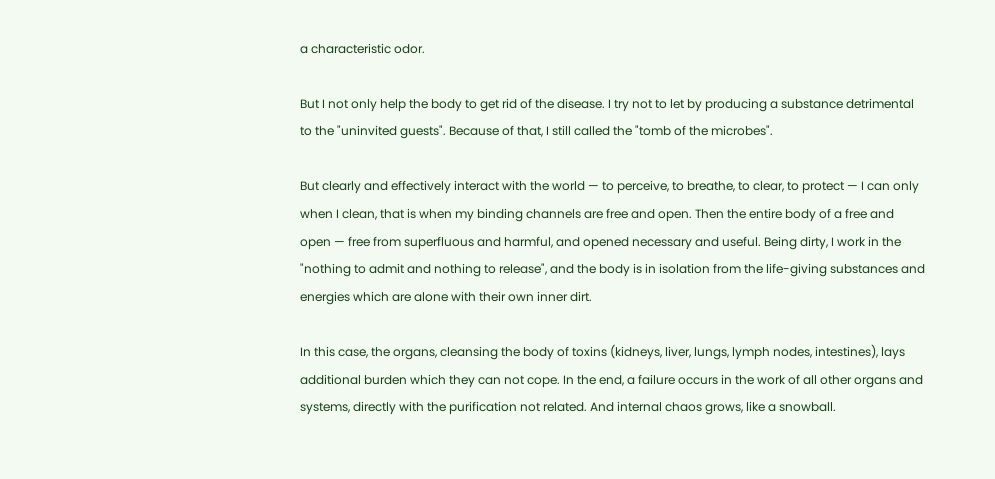a characteristic odor.

But I not only help the body to get rid of the disease. I try not to let by producing a substance detrimental to the "uninvited guests". Because of that, I still called the "tomb of the microbes".

But clearly and effectively interact with the world — to perceive, to breathe, to clear, to protect — I can only when I clean, that is when my binding channels are free and open. Then the entire body of a free and open — free from superfluous and harmful, and opened necessary and useful. Being dirty, I work in the "nothing to admit and nothing to release", and the body is in isolation from the life-giving substances and energies which are alone with their own inner dirt.

In this case, the organs, cleansing the body of toxins (kidneys, liver, lungs, lymph nodes, intestines), lays additional burden which they can not cope. In the end, a failure occurs in the work of all other organs and systems, directly with the purification not related. And internal chaos grows, like a snowball.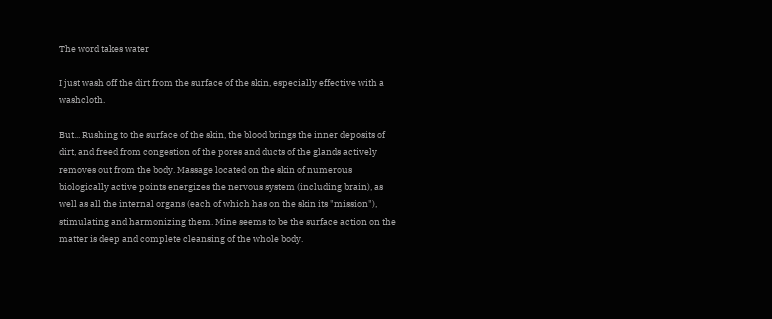The word takes water

I just wash off the dirt from the surface of the skin, especially effective with a washcloth.

But... Rushing to the surface of the skin, the blood brings the inner deposits of dirt, and freed from congestion of the pores and ducts of the glands actively removes out from the body. Massage located on the skin of numerous biologically active points energizes the nervous system (including brain), as well as all the internal organs (each of which has on the skin its "mission"), stimulating and harmonizing them. Mine seems to be the surface action on the matter is deep and complete cleansing of the whole body.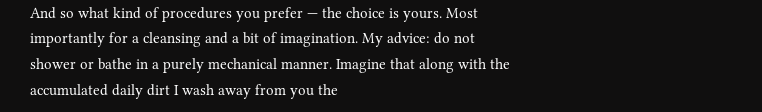And so what kind of procedures you prefer — the choice is yours. Most importantly for a cleansing and a bit of imagination. My advice: do not shower or bathe in a purely mechanical manner. Imagine that along with the accumulated daily dirt I wash away from you the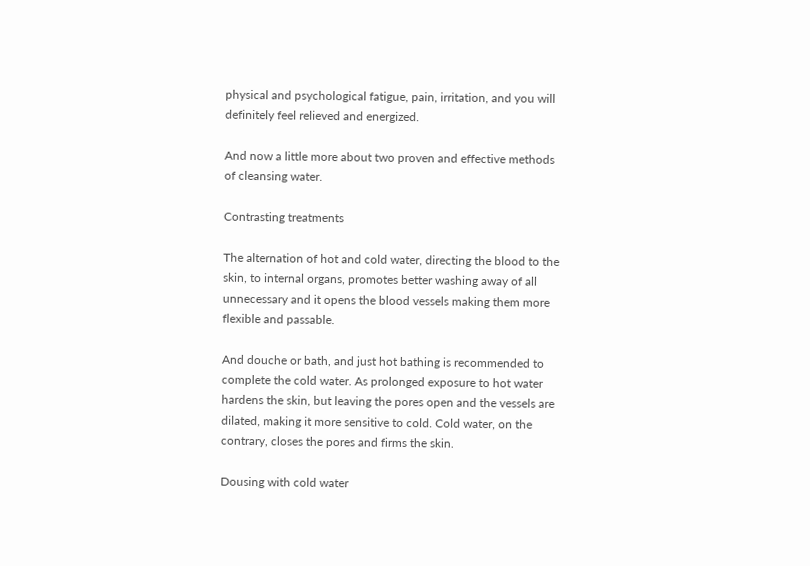physical and psychological fatigue, pain, irritation, and you will definitely feel relieved and energized.

And now a little more about two proven and effective methods of cleansing water.

Contrasting treatments

The alternation of hot and cold water, directing the blood to the skin, to internal organs, promotes better washing away of all unnecessary and it opens the blood vessels making them more flexible and passable.

And douche or bath, and just hot bathing is recommended to complete the cold water. As prolonged exposure to hot water hardens the skin, but leaving the pores open and the vessels are dilated, making it more sensitive to cold. Cold water, on the contrary, closes the pores and firms the skin.

Dousing with cold water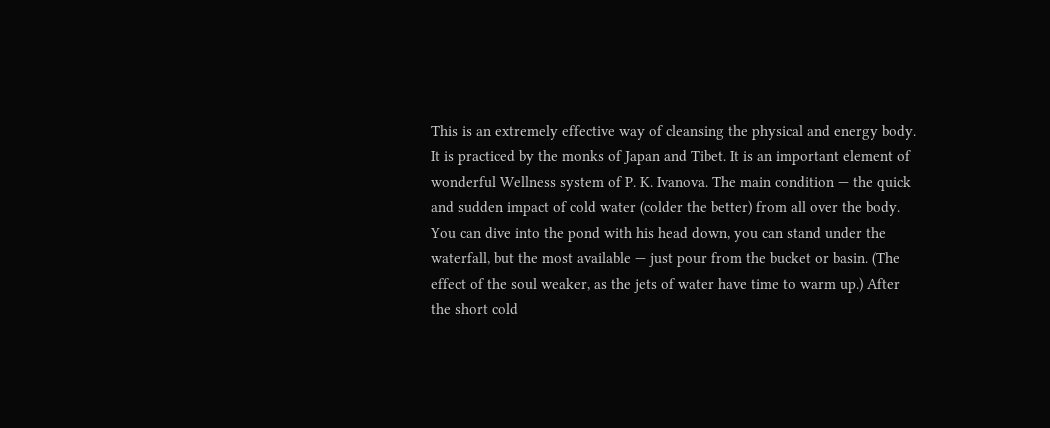This is an extremely effective way of cleansing the physical and energy body. It is practiced by the monks of Japan and Tibet. It is an important element of wonderful Wellness system of P. K. Ivanova. The main condition — the quick and sudden impact of cold water (colder the better) from all over the body. You can dive into the pond with his head down, you can stand under the waterfall, but the most available — just pour from the bucket or basin. (The effect of the soul weaker, as the jets of water have time to warm up.) After the short cold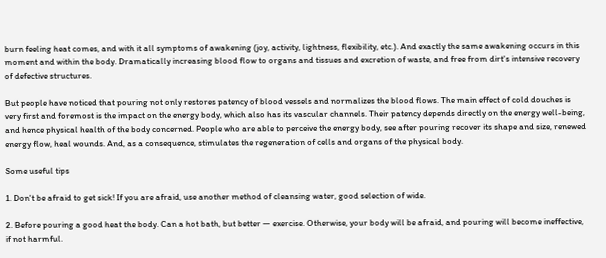burn feeling heat comes, and with it all symptoms of awakening (joy, activity, lightness, flexibility, etc.). And exactly the same awakening occurs in this moment and within the body. Dramatically increasing blood flow to organs and tissues and excretion of waste, and free from dirt's intensive recovery of defective structures.

But people have noticed that pouring not only restores patency of blood vessels and normalizes the blood flows. The main effect of cold douches is very first and foremost is the impact on the energy body, which also has its vascular channels. Their patency depends directly on the energy well-being, and hence physical health of the body concerned. People who are able to perceive the energy body, see after pouring recover its shape and size, renewed energy flow, heal wounds. And, as a consequence, stimulates the regeneration of cells and organs of the physical body.

Some useful tips

1. Don't be afraid to get sick! If you are afraid, use another method of cleansing water, good selection of wide.

2. Before pouring a good heat the body. Can a hot bath, but better — exercise. Otherwise, your body will be afraid, and pouring will become ineffective, if not harmful.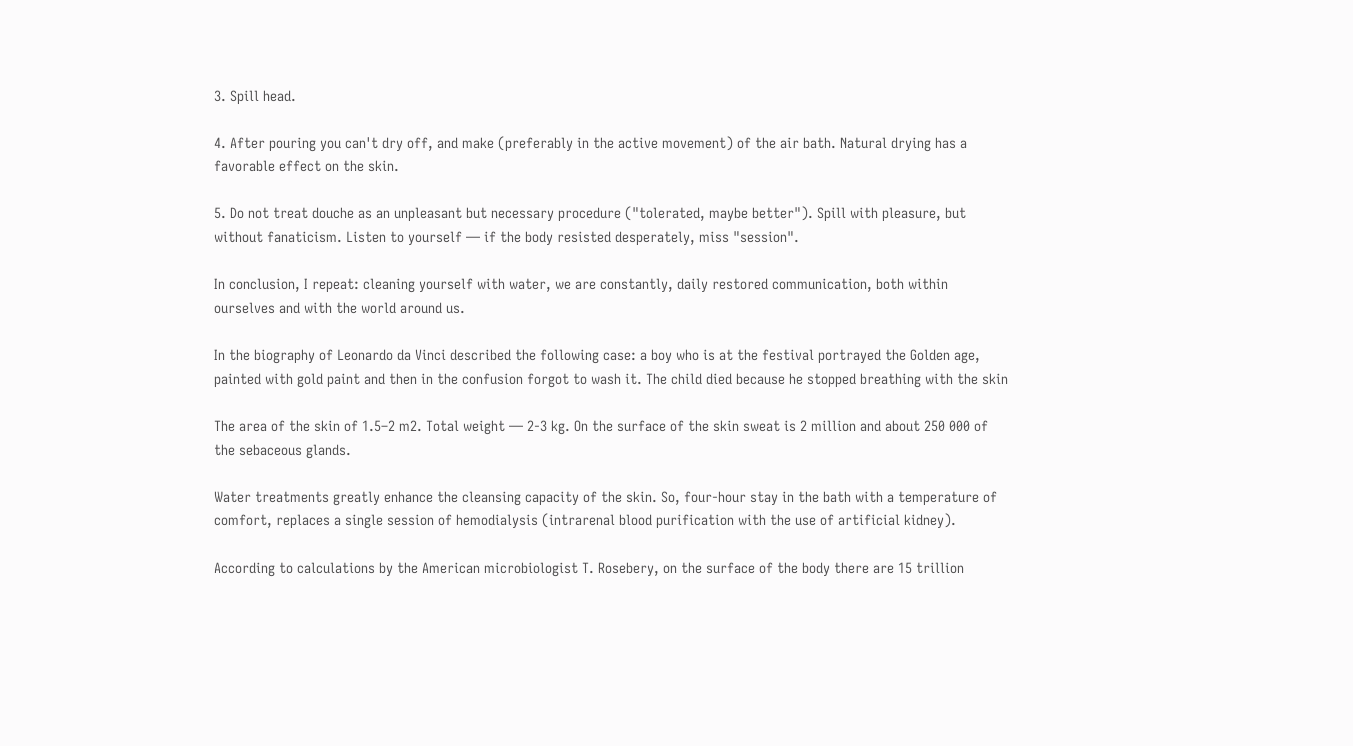3. Spill head.

4. After pouring you can't dry off, and make (preferably in the active movement) of the air bath. Natural drying has a favorable effect on the skin.

5. Do not treat douche as an unpleasant but necessary procedure ("tolerated, maybe better"). Spill with pleasure, but without fanaticism. Listen to yourself — if the body resisted desperately, miss "session".

In conclusion, I repeat: cleaning yourself with water, we are constantly, daily restored communication, both within ourselves and with the world around us.

In the biography of Leonardo da Vinci described the following case: a boy who is at the festival portrayed the Golden age, painted with gold paint and then in the confusion forgot to wash it. The child died because he stopped breathing with the skin

The area of the skin of 1.5–2 m2. Total weight — 2-3 kg. On the surface of the skin sweat is 2 million and about 250 000 of the sebaceous glands.

Water treatments greatly enhance the cleansing capacity of the skin. So, four-hour stay in the bath with a temperature of comfort, replaces a single session of hemodialysis (intrarenal blood purification with the use of artificial kidney).

According to calculations by the American microbiologist T. Rosebery, on the surface of the body there are 15 trillion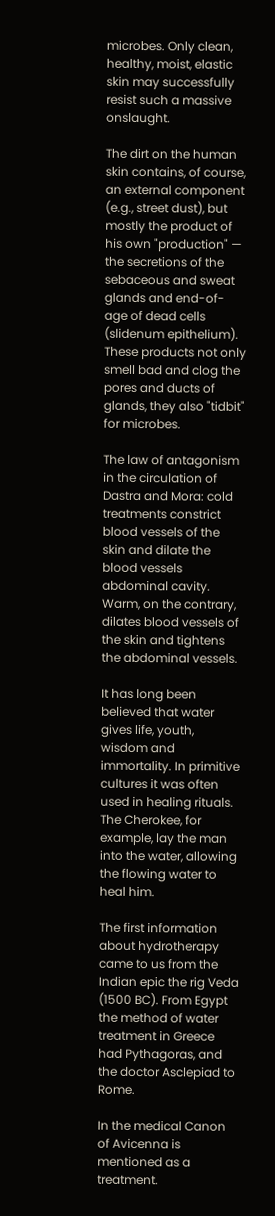microbes. Only clean, healthy, moist, elastic skin may successfully resist such a massive onslaught.

The dirt on the human skin contains, of course, an external component (e.g., street dust), but mostly the product of his own "production" — the secretions of the sebaceous and sweat glands and end-of-age of dead cells (slidenum epithelium). These products not only smell bad and clog the pores and ducts of glands, they also "tidbit" for microbes.

The law of antagonism in the circulation of Dastra and Mora: cold treatments constrict blood vessels of the skin and dilate the blood vessels abdominal cavity. Warm, on the contrary, dilates blood vessels of the skin and tightens the abdominal vessels.

It has long been believed that water gives life, youth, wisdom and immortality. In primitive cultures it was often used in healing rituals. The Cherokee, for example, lay the man into the water, allowing the flowing water to heal him.

The first information about hydrotherapy came to us from the Indian epic the rig Veda (1500 BC). From Egypt the method of water treatment in Greece had Pythagoras, and the doctor Asclepiad to Rome.

In the medical Canon of Avicenna is mentioned as a treatment.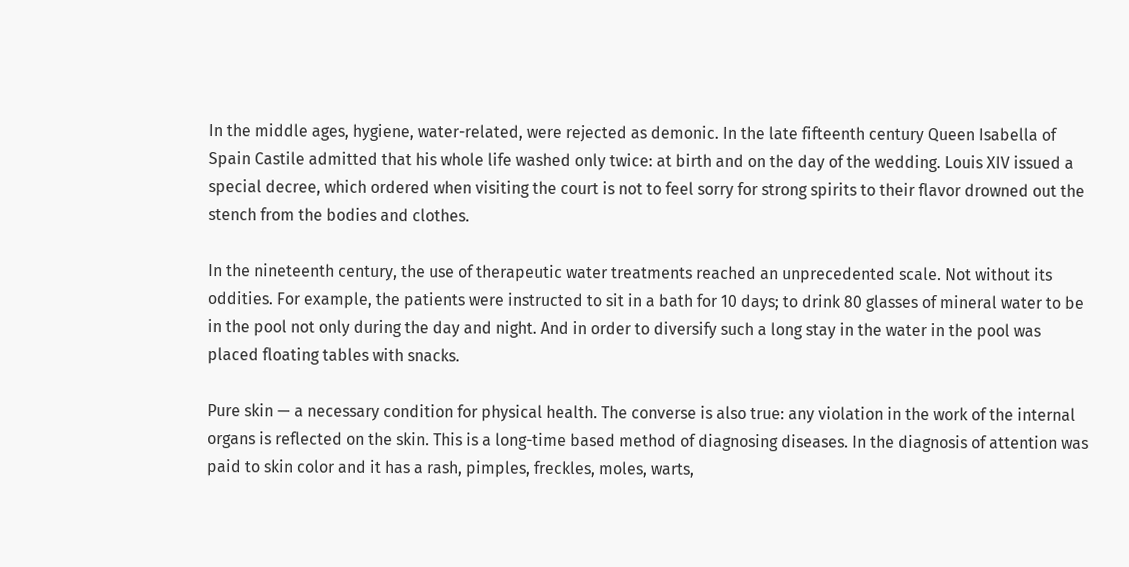In the middle ages, hygiene, water-related, were rejected as demonic. In the late fifteenth century Queen Isabella of Spain Castile admitted that his whole life washed only twice: at birth and on the day of the wedding. Louis XIV issued a special decree, which ordered when visiting the court is not to feel sorry for strong spirits to their flavor drowned out the stench from the bodies and clothes.

In the nineteenth century, the use of therapeutic water treatments reached an unprecedented scale. Not without its oddities. For example, the patients were instructed to sit in a bath for 10 days; to drink 80 glasses of mineral water to be in the pool not only during the day and night. And in order to diversify such a long stay in the water in the pool was placed floating tables with snacks.

Pure skin — a necessary condition for physical health. The converse is also true: any violation in the work of the internal organs is reflected on the skin. This is a long-time based method of diagnosing diseases. In the diagnosis of attention was paid to skin color and it has a rash, pimples, freckles, moles, warts,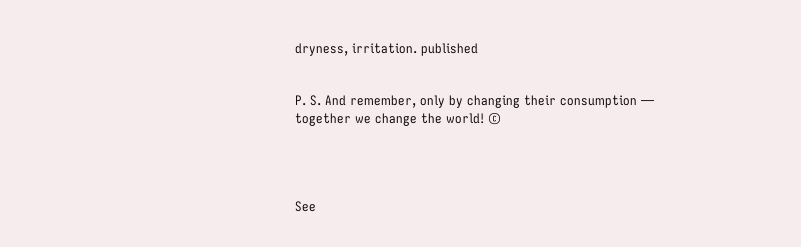dryness, irritation. published


P. S. And remember, only by changing their consumption — together we change the world! ©




See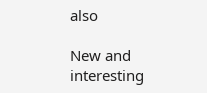also

New and interesting